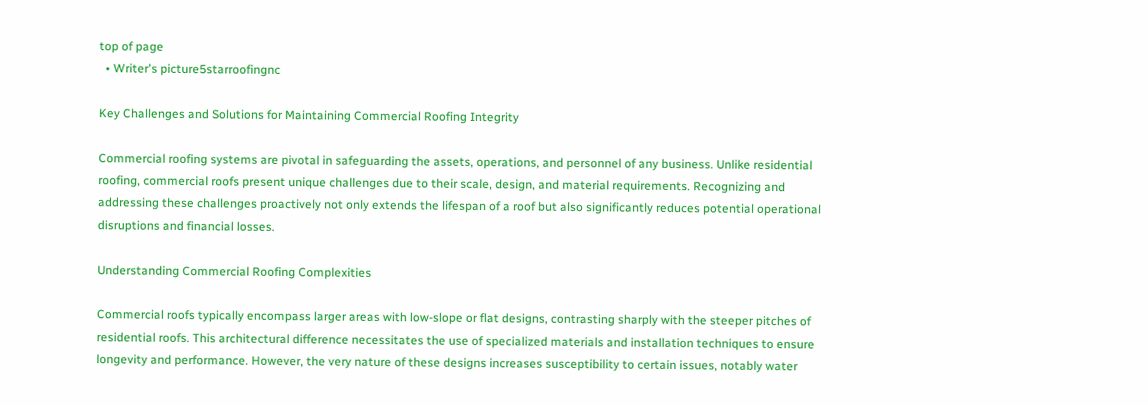top of page
  • Writer's picture5starroofingnc

Key Challenges and Solutions for Maintaining Commercial Roofing Integrity

Commercial roofing systems are pivotal in safeguarding the assets, operations, and personnel of any business. Unlike residential roofing, commercial roofs present unique challenges due to their scale, design, and material requirements. Recognizing and addressing these challenges proactively not only extends the lifespan of a roof but also significantly reduces potential operational disruptions and financial losses.

Understanding Commercial Roofing Complexities

Commercial roofs typically encompass larger areas with low-slope or flat designs, contrasting sharply with the steeper pitches of residential roofs. This architectural difference necessitates the use of specialized materials and installation techniques to ensure longevity and performance. However, the very nature of these designs increases susceptibility to certain issues, notably water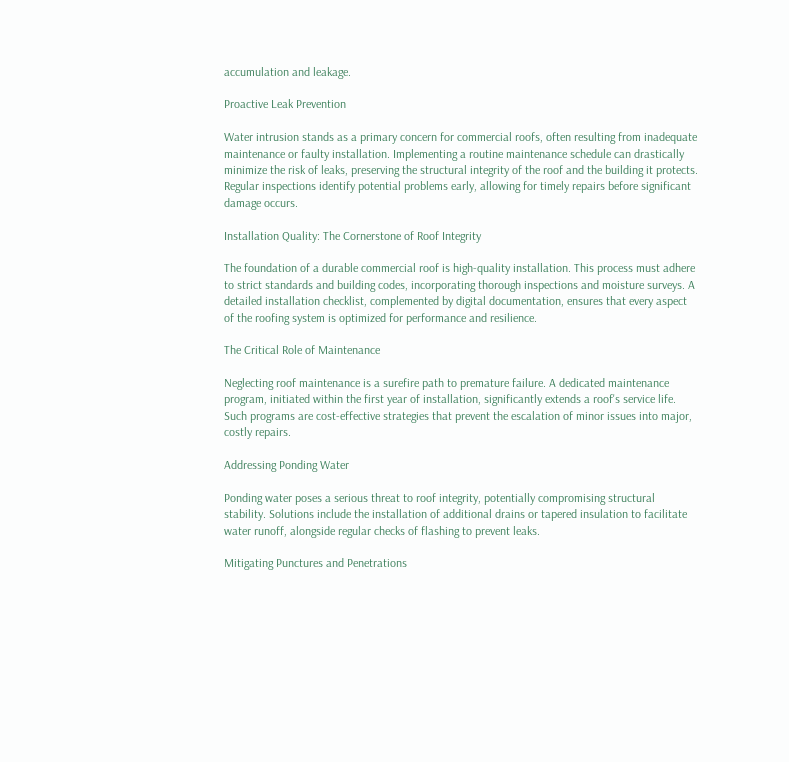accumulation and leakage.

Proactive Leak Prevention

Water intrusion stands as a primary concern for commercial roofs, often resulting from inadequate maintenance or faulty installation. Implementing a routine maintenance schedule can drastically minimize the risk of leaks, preserving the structural integrity of the roof and the building it protects. Regular inspections identify potential problems early, allowing for timely repairs before significant damage occurs.

Installation Quality: The Cornerstone of Roof Integrity

The foundation of a durable commercial roof is high-quality installation. This process must adhere to strict standards and building codes, incorporating thorough inspections and moisture surveys. A detailed installation checklist, complemented by digital documentation, ensures that every aspect of the roofing system is optimized for performance and resilience.

The Critical Role of Maintenance

Neglecting roof maintenance is a surefire path to premature failure. A dedicated maintenance program, initiated within the first year of installation, significantly extends a roof's service life. Such programs are cost-effective strategies that prevent the escalation of minor issues into major, costly repairs.

Addressing Ponding Water

Ponding water poses a serious threat to roof integrity, potentially compromising structural stability. Solutions include the installation of additional drains or tapered insulation to facilitate water runoff, alongside regular checks of flashing to prevent leaks.

Mitigating Punctures and Penetrations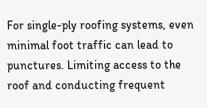For single-ply roofing systems, even minimal foot traffic can lead to punctures. Limiting access to the roof and conducting frequent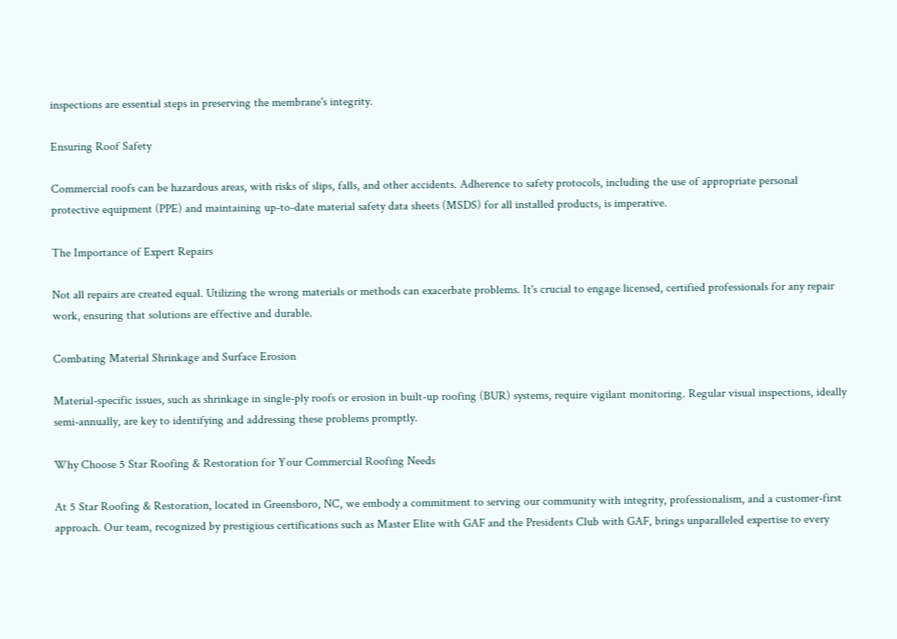inspections are essential steps in preserving the membrane's integrity.

Ensuring Roof Safety

Commercial roofs can be hazardous areas, with risks of slips, falls, and other accidents. Adherence to safety protocols, including the use of appropriate personal protective equipment (PPE) and maintaining up-to-date material safety data sheets (MSDS) for all installed products, is imperative.

The Importance of Expert Repairs

Not all repairs are created equal. Utilizing the wrong materials or methods can exacerbate problems. It's crucial to engage licensed, certified professionals for any repair work, ensuring that solutions are effective and durable.

Combating Material Shrinkage and Surface Erosion

Material-specific issues, such as shrinkage in single-ply roofs or erosion in built-up roofing (BUR) systems, require vigilant monitoring. Regular visual inspections, ideally semi-annually, are key to identifying and addressing these problems promptly.

Why Choose 5 Star Roofing & Restoration for Your Commercial Roofing Needs

At 5 Star Roofing & Restoration, located in Greensboro, NC, we embody a commitment to serving our community with integrity, professionalism, and a customer-first approach. Our team, recognized by prestigious certifications such as Master Elite with GAF and the Presidents Club with GAF, brings unparalleled expertise to every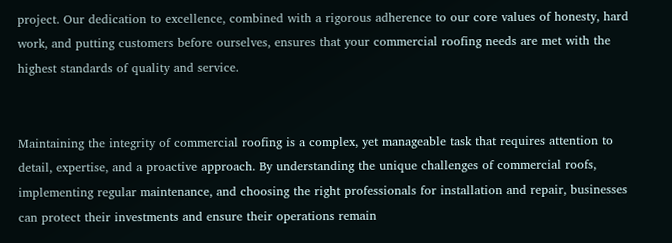project. Our dedication to excellence, combined with a rigorous adherence to our core values of honesty, hard work, and putting customers before ourselves, ensures that your commercial roofing needs are met with the highest standards of quality and service.


Maintaining the integrity of commercial roofing is a complex, yet manageable task that requires attention to detail, expertise, and a proactive approach. By understanding the unique challenges of commercial roofs, implementing regular maintenance, and choosing the right professionals for installation and repair, businesses can protect their investments and ensure their operations remain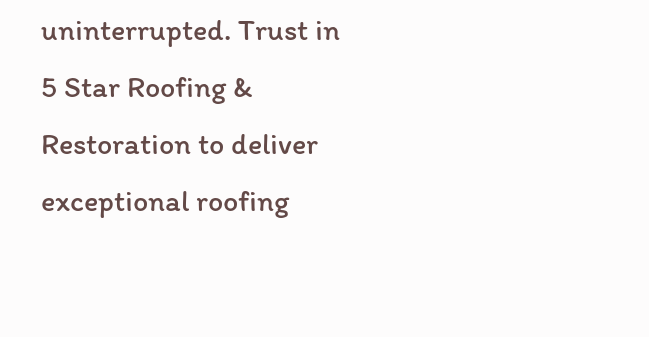uninterrupted. Trust in 5 Star Roofing & Restoration to deliver exceptional roofing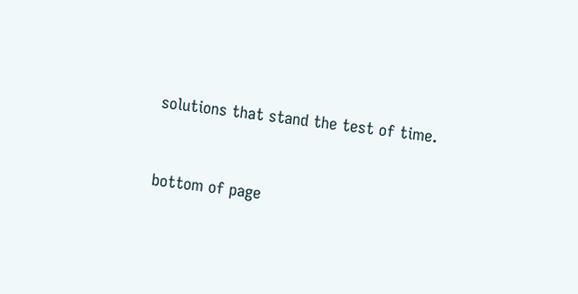solutions that stand the test of time.


bottom of page